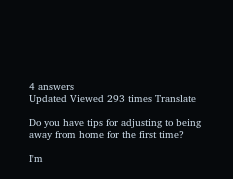4 answers
Updated Viewed 293 times Translate

Do you have tips for adjusting to being away from home for the first time?

I'm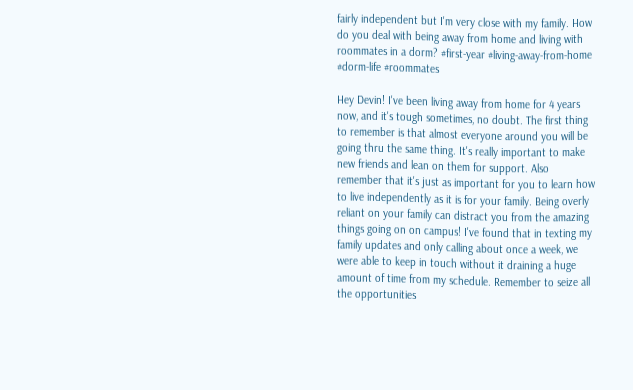fairly independent but I'm very close with my family. How do you deal with being away from home and living with roommates in a dorm? #first-year #living-away-from-home #dorm-life #roommates

Hey Devin! I've been living away from home for 4 years now, and it's tough sometimes, no doubt. The first thing to remember is that almost everyone around you will be going thru the same thing. It's really important to make new friends and lean on them for support. Also remember that it's just as important for you to learn how to live independently as it is for your family. Being overly reliant on your family can distract you from the amazing things going on on campus! I've found that in texting my family updates and only calling about once a week, we were able to keep in touch without it draining a huge amount of time from my schedule. Remember to seize all the opportunities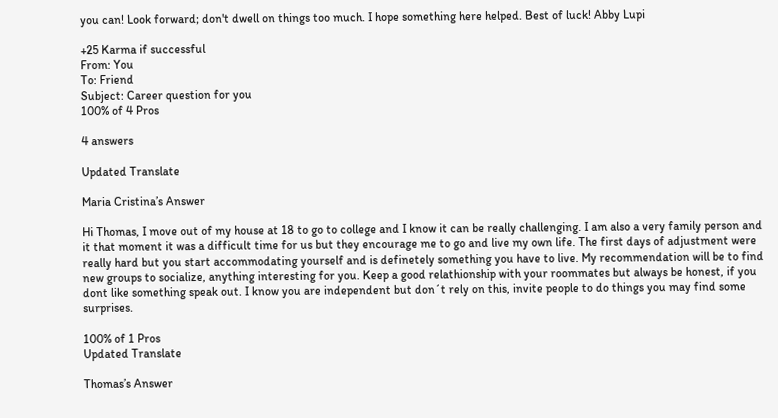you can! Look forward; don't dwell on things too much. I hope something here helped. Best of luck! Abby Lupi

+25 Karma if successful
From: You
To: Friend
Subject: Career question for you
100% of 4 Pros

4 answers

Updated Translate

Maria Cristina’s Answer

Hi Thomas, I move out of my house at 18 to go to college and I know it can be really challenging. I am also a very family person and it that moment it was a difficult time for us but they encourage me to go and live my own life. The first days of adjustment were really hard but you start accommodating yourself and is definetely something you have to live. My recommendation will be to find new groups to socialize, anything interesting for you. Keep a good relathionship with your roommates but always be honest, if you dont like something speak out. I know you are independent but don´t rely on this, invite people to do things you may find some surprises.

100% of 1 Pros
Updated Translate

Thomas’s Answer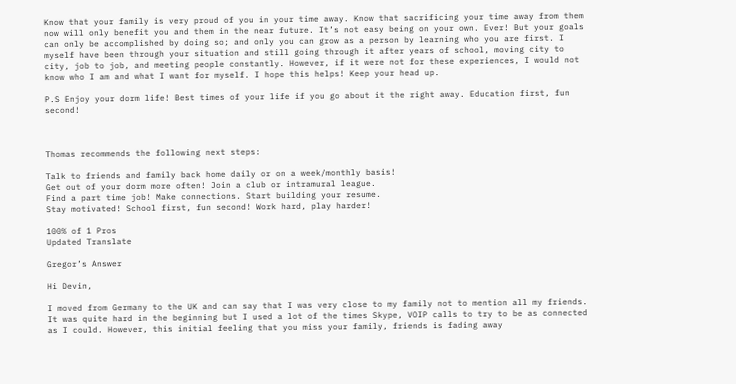Know that your family is very proud of you in your time away. Know that sacrificing your time away from them now will only benefit you and them in the near future. It’s not easy being on your own. Ever! But your goals can only be accomplished by doing so; and only you can grow as a person by learning who you are first. I myself have been through your situation and still going through it after years of school, moving city to city, job to job, and meeting people constantly. However, if it were not for these experiences, I would not know who I am and what I want for myself. I hope this helps! Keep your head up.

P.S Enjoy your dorm life! Best times of your life if you go about it the right away. Education first, fun second!



Thomas recommends the following next steps:

Talk to friends and family back home daily or on a week/monthly basis!
Get out of your dorm more often! Join a club or intramural league.
Find a part time job! Make connections. Start building your resume.
Stay motivated! School first, fun second! Work hard, play harder!

100% of 1 Pros
Updated Translate

Gregor’s Answer

Hi Devin,

I moved from Germany to the UK and can say that I was very close to my family not to mention all my friends. It was quite hard in the beginning but I used a lot of the times Skype, VOIP calls to try to be as connected as I could. However, this initial feeling that you miss your family, friends is fading away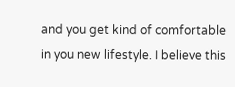and you get kind of comfortable in you new lifestyle. I believe this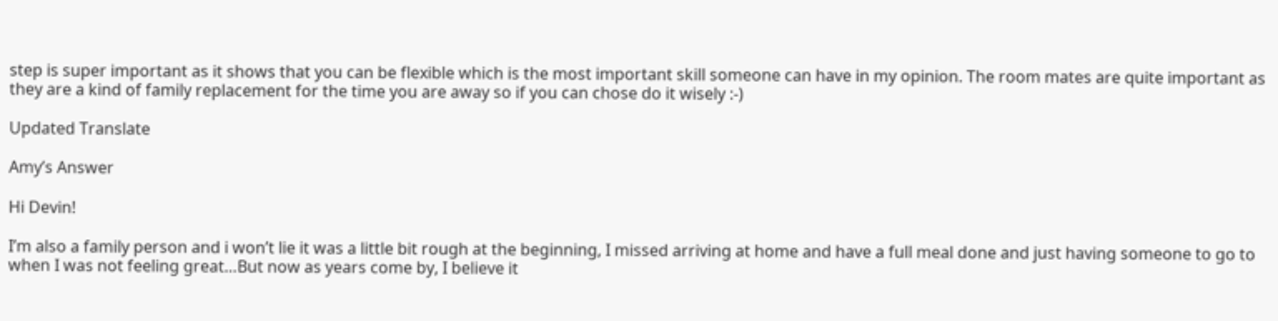step is super important as it shows that you can be flexible which is the most important skill someone can have in my opinion. The room mates are quite important as they are a kind of family replacement for the time you are away so if you can chose do it wisely :-)

Updated Translate

Amy’s Answer

Hi Devin!

I’m also a family person and i won’t lie it was a little bit rough at the beginning, I missed arriving at home and have a full meal done and just having someone to go to when I was not feeling great…But now as years come by, I believe it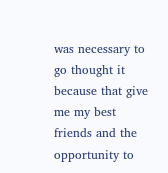was necessary to go thought it because that give me my best friends and the opportunity to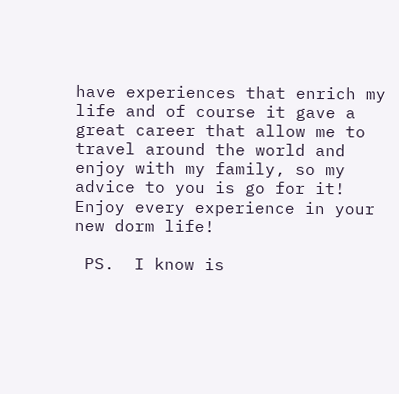have experiences that enrich my life and of course it gave a great career that allow me to travel around the world and enjoy with my family, so my advice to you is go for it! Enjoy every experience in your new dorm life!

 PS.  I know is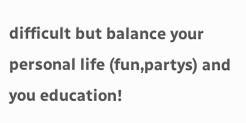difficult but balance your personal life (fun,partys) and you education!